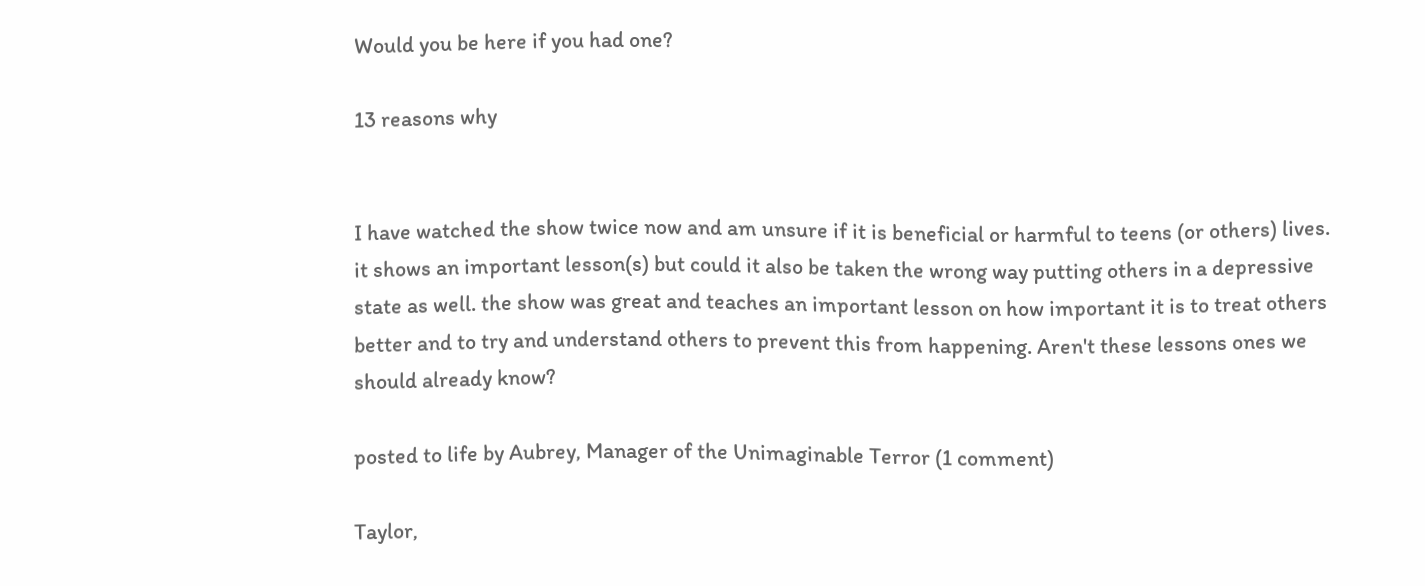Would you be here if you had one?

13 reasons why


I have watched the show twice now and am unsure if it is beneficial or harmful to teens (or others) lives. it shows an important lesson(s) but could it also be taken the wrong way putting others in a depressive state as well. the show was great and teaches an important lesson on how important it is to treat others better and to try and understand others to prevent this from happening. Aren't these lessons ones we should already know?

posted to life by Aubrey, Manager of the Unimaginable Terror (1 comment)

Taylor,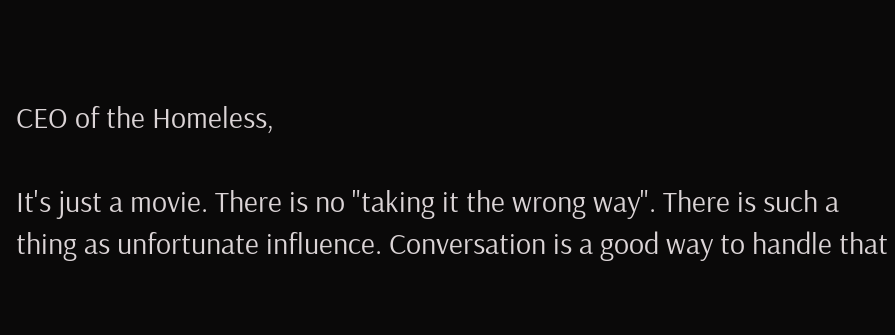CEO of the Homeless,

It's just a movie. There is no "taking it the wrong way". There is such a thing as unfortunate influence. Conversation is a good way to handle that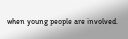when young people are involved.